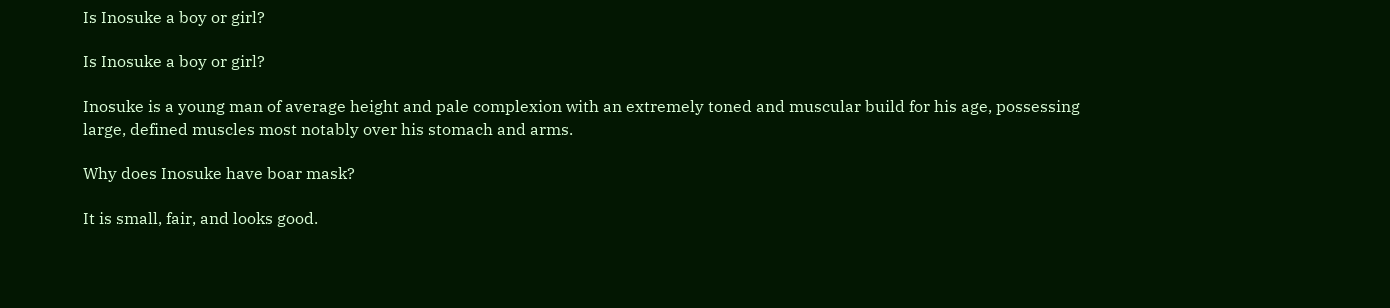Is Inosuke a boy or girl?

Is Inosuke a boy or girl?

Inosuke is a young man of average height and pale complexion with an extremely toned and muscular build for his age, possessing large, defined muscles most notably over his stomach and arms.

Why does Inosuke have boar mask?

It is small, fair, and looks good.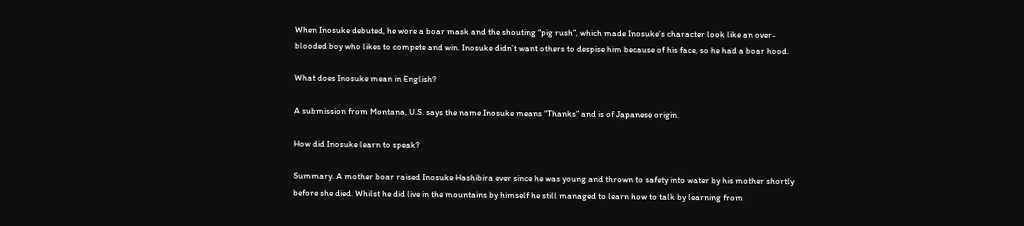When Inosuke debuted, he wore a boar mask and the shouting “pig rush”, which made Inosuke’s character look like an over-blooded boy who likes to compete and win. Inosuke didn’t want others to despise him because of his face, so he had a boar hood.

What does Inosuke mean in English?

A submission from Montana, U.S. says the name Inosuke means “Thanks” and is of Japanese origin.

How did Inosuke learn to speak?

Summary. A mother boar raised Inosuke Hashibira ever since he was young and thrown to safety into water by his mother shortly before she died. Whilst he did live in the mountains by himself he still managed to learn how to talk by learning from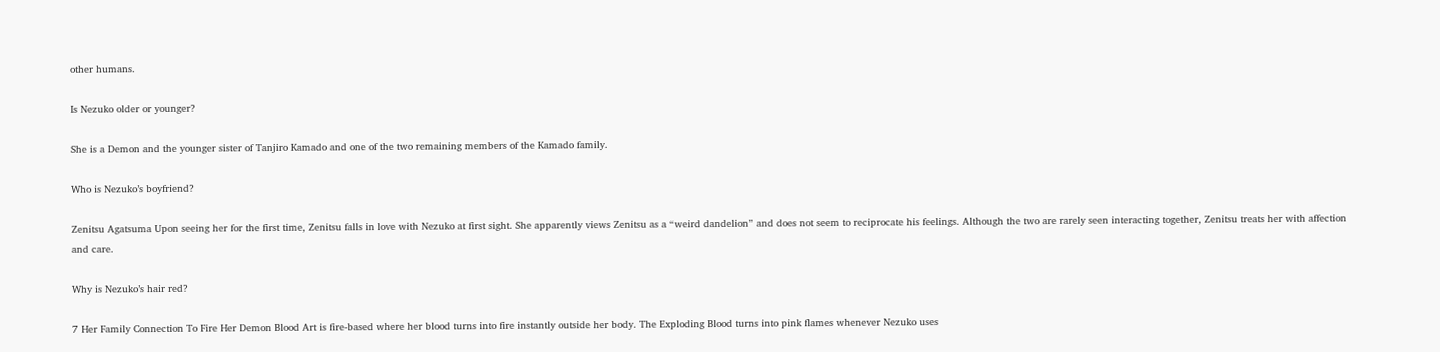other humans.

Is Nezuko older or younger?

She is a Demon and the younger sister of Tanjiro Kamado and one of the two remaining members of the Kamado family.

Who is Nezuko’s boyfriend?

Zenitsu Agatsuma Upon seeing her for the first time, Zenitsu falls in love with Nezuko at first sight. She apparently views Zenitsu as a “weird dandelion” and does not seem to reciprocate his feelings. Although the two are rarely seen interacting together, Zenitsu treats her with affection and care.

Why is Nezuko’s hair red?

7 Her Family Connection To Fire Her Demon Blood Art is fire-based where her blood turns into fire instantly outside her body. The Exploding Blood turns into pink flames whenever Nezuko uses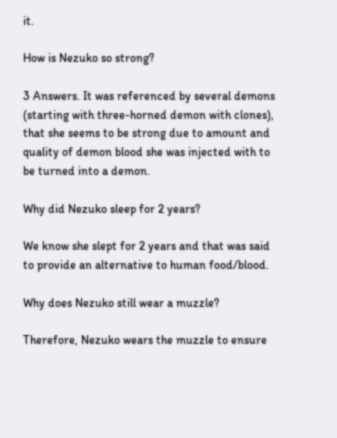it.

How is Nezuko so strong?

3 Answers. It was referenced by several demons (starting with three-horned demon with clones), that she seems to be strong due to amount and quality of demon blood she was injected with to be turned into a demon.

Why did Nezuko sleep for 2 years?

We know she slept for 2 years and that was said to provide an alternative to human food/blood.

Why does Nezuko still wear a muzzle?

Therefore, Nezuko wears the muzzle to ensure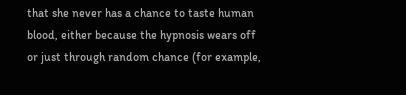that she never has a chance to taste human blood, either because the hypnosis wears off or just through random chance (for example,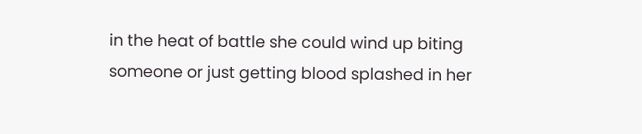in the heat of battle she could wind up biting someone or just getting blood splashed in her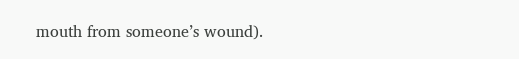mouth from someone’s wound).